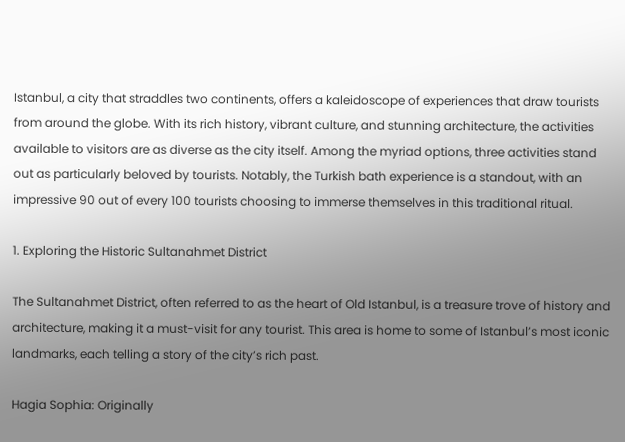Istanbul, a city that straddles two continents, offers a kaleidoscope of experiences that draw tourists from around the globe. With its rich history, vibrant culture, and stunning architecture, the activities available to visitors are as diverse as the city itself. Among the myriad options, three activities stand out as particularly beloved by tourists. Notably, the Turkish bath experience is a standout, with an impressive 90 out of every 100 tourists choosing to immerse themselves in this traditional ritual.

1. Exploring the Historic Sultanahmet District

The Sultanahmet District, often referred to as the heart of Old Istanbul, is a treasure trove of history and architecture, making it a must-visit for any tourist. This area is home to some of Istanbul’s most iconic landmarks, each telling a story of the city’s rich past.

Hagia Sophia: Originally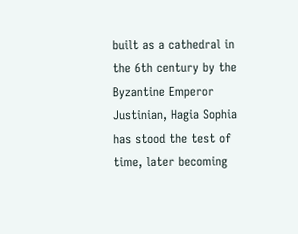built as a cathedral in the 6th century by the Byzantine Emperor Justinian, Hagia Sophia has stood the test of time, later becoming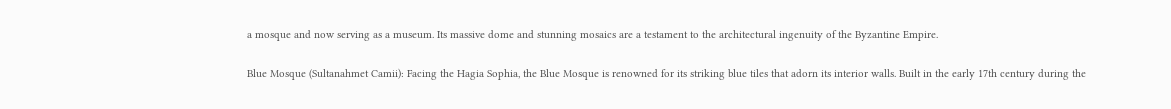a mosque and now serving as a museum. Its massive dome and stunning mosaics are a testament to the architectural ingenuity of the Byzantine Empire.

Blue Mosque (Sultanahmet Camii): Facing the Hagia Sophia, the Blue Mosque is renowned for its striking blue tiles that adorn its interior walls. Built in the early 17th century during the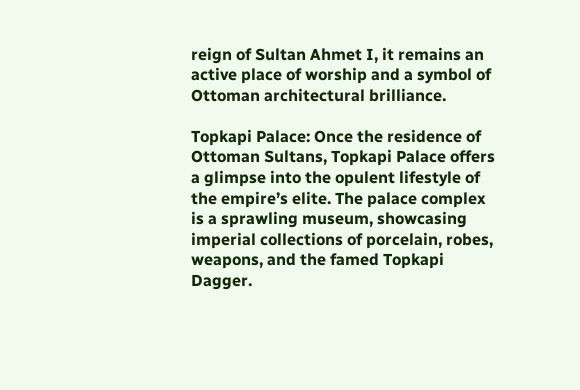reign of Sultan Ahmet I, it remains an active place of worship and a symbol of Ottoman architectural brilliance.

Topkapi Palace: Once the residence of Ottoman Sultans, Topkapi Palace offers a glimpse into the opulent lifestyle of the empire’s elite. The palace complex is a sprawling museum, showcasing imperial collections of porcelain, robes, weapons, and the famed Topkapi Dagger.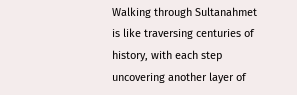Walking through Sultanahmet is like traversing centuries of history, with each step uncovering another layer of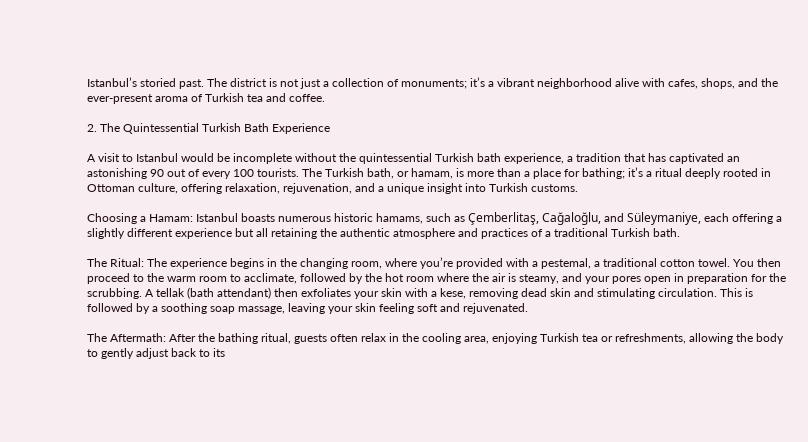Istanbul’s storied past. The district is not just a collection of monuments; it’s a vibrant neighborhood alive with cafes, shops, and the ever-present aroma of Turkish tea and coffee.

2. The Quintessential Turkish Bath Experience

A visit to Istanbul would be incomplete without the quintessential Turkish bath experience, a tradition that has captivated an astonishing 90 out of every 100 tourists. The Turkish bath, or hamam, is more than a place for bathing; it’s a ritual deeply rooted in Ottoman culture, offering relaxation, rejuvenation, and a unique insight into Turkish customs.

Choosing a Hamam: Istanbul boasts numerous historic hamams, such as Çemberlitaş, Cağaloğlu, and Süleymaniye, each offering a slightly different experience but all retaining the authentic atmosphere and practices of a traditional Turkish bath.

The Ritual: The experience begins in the changing room, where you’re provided with a pestemal, a traditional cotton towel. You then proceed to the warm room to acclimate, followed by the hot room where the air is steamy, and your pores open in preparation for the scrubbing. A tellak (bath attendant) then exfoliates your skin with a kese, removing dead skin and stimulating circulation. This is followed by a soothing soap massage, leaving your skin feeling soft and rejuvenated.

The Aftermath: After the bathing ritual, guests often relax in the cooling area, enjoying Turkish tea or refreshments, allowing the body to gently adjust back to its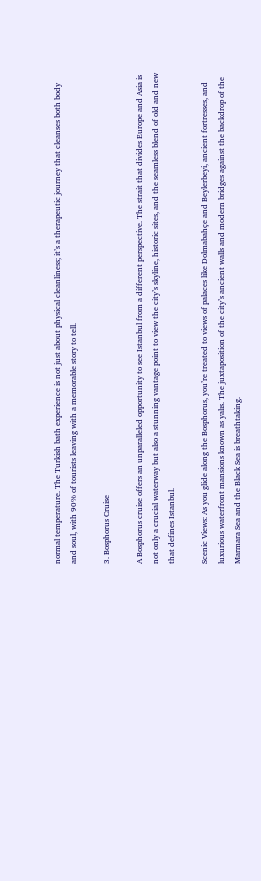normal temperature. The Turkish bath experience is not just about physical cleanliness; it’s a therapeutic journey that cleanses both body and soul, with 90% of tourists leaving with a memorable story to tell.

3. Bosphorus Cruise

A Bosphorus cruise offers an unparalleled opportunity to see Istanbul from a different perspective. The strait that divides Europe and Asia is not only a crucial waterway but also a stunning vantage point to view the city’s skyline, historic sites, and the seamless blend of old and new that defines Istanbul.

Scenic Views: As you glide along the Bosphorus, you’re treated to views of palaces like Dolmabahçe and Beylerbeyi, ancient fortresses, and luxurious waterfront mansions known as yalıs. The juxtaposition of the city’s ancient walls and modern bridges against the backdrop of the Marmara Sea and the Black Sea is breathtaking.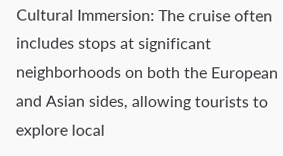Cultural Immersion: The cruise often includes stops at significant neighborhoods on both the European and Asian sides, allowing tourists to explore local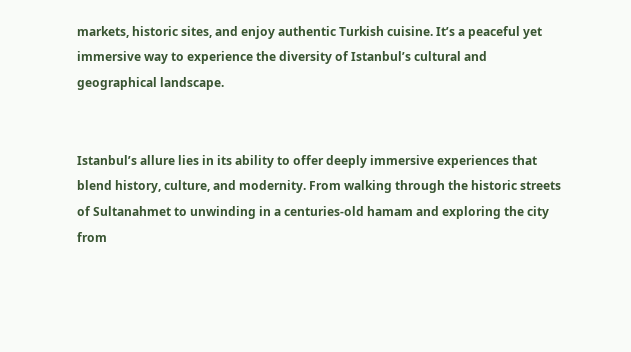markets, historic sites, and enjoy authentic Turkish cuisine. It’s a peaceful yet immersive way to experience the diversity of Istanbul’s cultural and geographical landscape.


Istanbul’s allure lies in its ability to offer deeply immersive experiences that blend history, culture, and modernity. From walking through the historic streets of Sultanahmet to unwinding in a centuries-old hamam and exploring the city from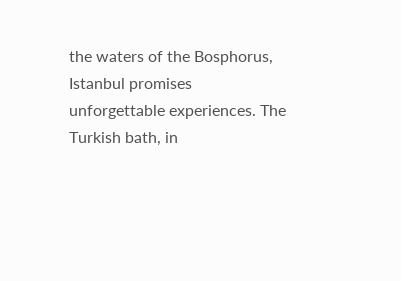the waters of the Bosphorus, Istanbul promises unforgettable experiences. The Turkish bath, in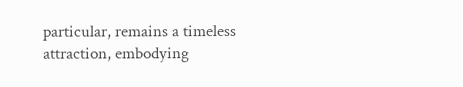particular, remains a timeless attraction, embodying